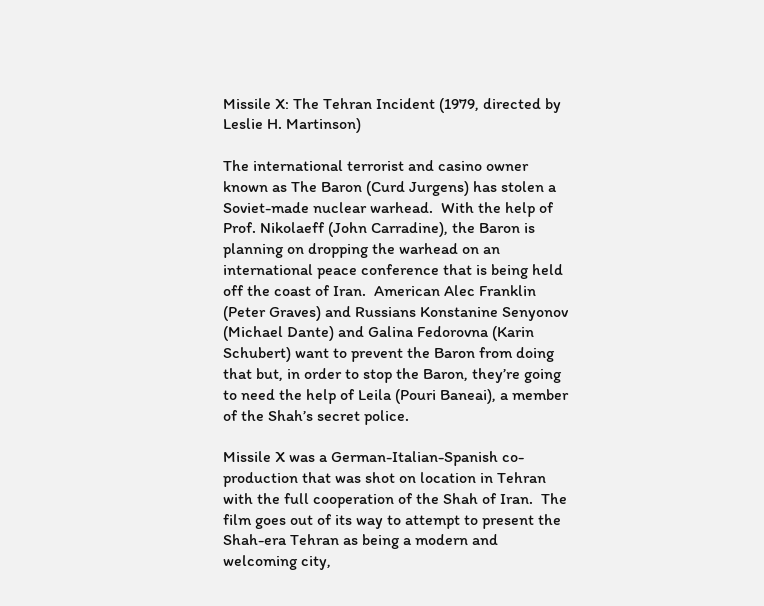Missile X: The Tehran Incident (1979, directed by Leslie H. Martinson)

The international terrorist and casino owner known as The Baron (Curd Jurgens) has stolen a Soviet-made nuclear warhead.  With the help of Prof. Nikolaeff (John Carradine), the Baron is planning on dropping the warhead on an international peace conference that is being held off the coast of Iran.  American Alec Franklin (Peter Graves) and Russians Konstanine Senyonov (Michael Dante) and Galina Fedorovna (Karin Schubert) want to prevent the Baron from doing that but, in order to stop the Baron, they’re going to need the help of Leila (Pouri Baneai), a member of the Shah’s secret police.

Missile X was a German-Italian-Spanish co-production that was shot on location in Tehran with the full cooperation of the Shah of Iran.  The film goes out of its way to attempt to present the Shah-era Tehran as being a modern and welcoming city,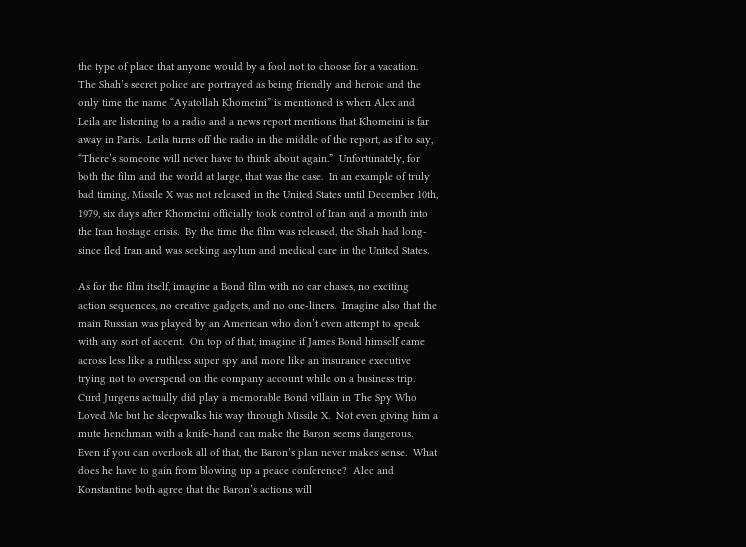the type of place that anyone would by a fool not to choose for a vacation.  The Shah’s secret police are portrayed as being friendly and heroic and the only time the name “Ayatollah Khomeini” is mentioned is when Alex and Leila are listening to a radio and a news report mentions that Khomeini is far away in Paris.  Leila turns off the radio in the middle of the report, as if to say, “There’s someone will never have to think about again.”  Unfortunately, for both the film and the world at large, that was the case.  In an example of truly bad timing, Missile X was not released in the United States until December 10th, 1979, six days after Khomeini officially took control of Iran and a month into the Iran hostage crisis.  By the time the film was released, the Shah had long-since fled Iran and was seeking asylum and medical care in the United States.

As for the film itself, imagine a Bond film with no car chases, no exciting action sequences, no creative gadgets, and no one-liners.  Imagine also that the main Russian was played by an American who don’t even attempt to speak with any sort of accent.  On top of that, imagine if James Bond himself came across less like a ruthless super spy and more like an insurance executive trying not to overspend on the company account while on a business trip.  Curd Jurgens actually did play a memorable Bond villain in The Spy Who Loved Me but he sleepwalks his way through Missile X.  Not even giving him a mute henchman with a knife-hand can make the Baron seems dangerous.  Even if you can overlook all of that, the Baron’s plan never makes sense.  What does he have to gain from blowing up a peace conference?  Alec and Konstantine both agree that the Baron’s actions will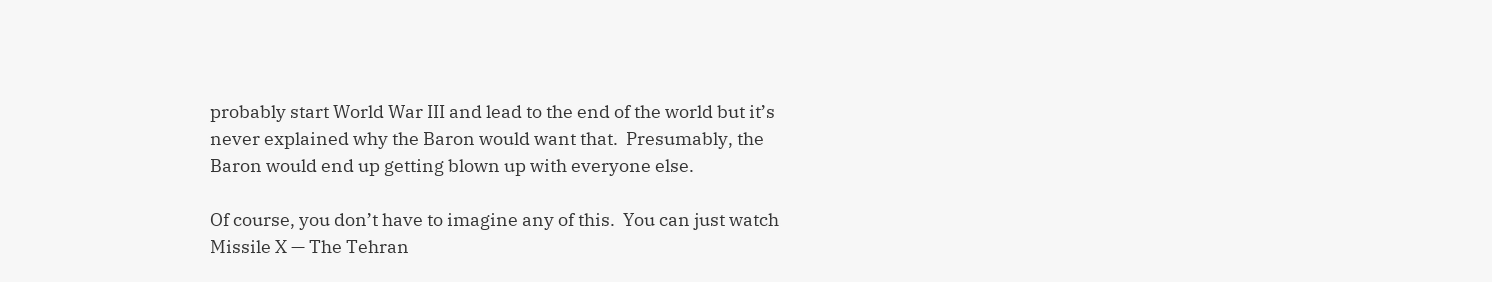probably start World War III and lead to the end of the world but it’s never explained why the Baron would want that.  Presumably, the Baron would end up getting blown up with everyone else.

Of course, you don’t have to imagine any of this.  You can just watch Missile X — The Tehran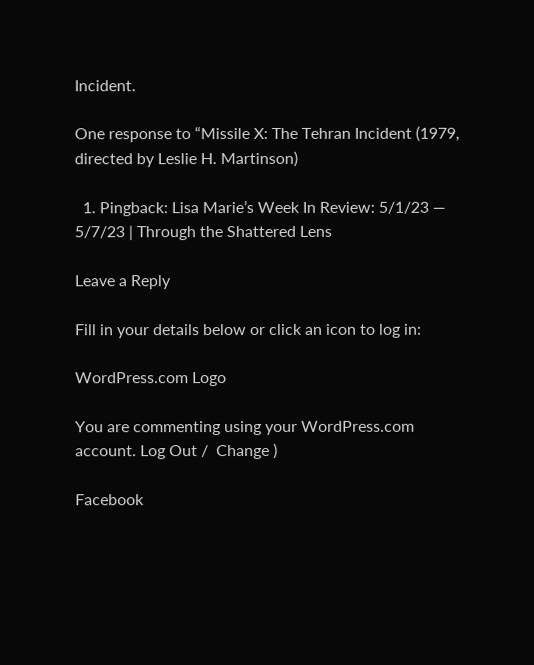Incident.

One response to “Missile X: The Tehran Incident (1979, directed by Leslie H. Martinson)

  1. Pingback: Lisa Marie’s Week In Review: 5/1/23 — 5/7/23 | Through the Shattered Lens

Leave a Reply

Fill in your details below or click an icon to log in:

WordPress.com Logo

You are commenting using your WordPress.com account. Log Out /  Change )

Facebook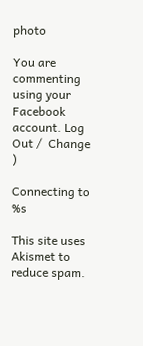photo

You are commenting using your Facebook account. Log Out /  Change )

Connecting to %s

This site uses Akismet to reduce spam.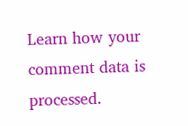Learn how your comment data is processed.